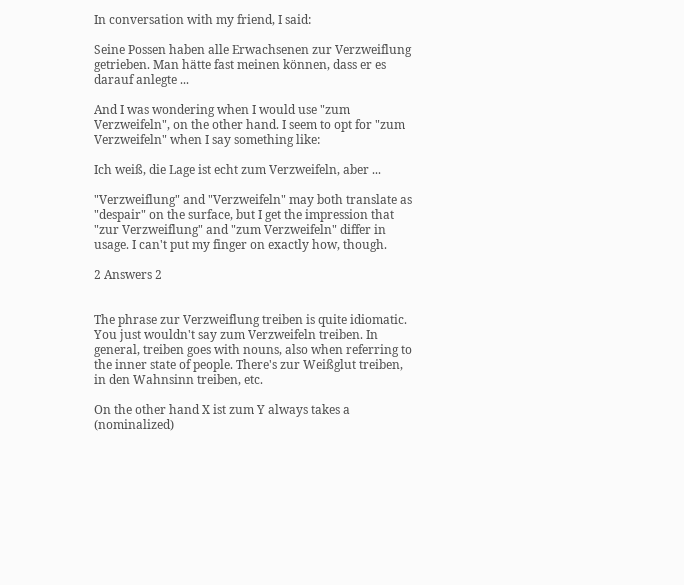In conversation with my friend, I said:

Seine Possen haben alle Erwachsenen zur Verzweiflung getrieben. Man hätte fast meinen können, dass er es darauf anlegte ...

And I was wondering when I would use "zum Verzweifeln", on the other hand. I seem to opt for "zum Verzweifeln" when I say something like:

Ich weiß, die Lage ist echt zum Verzweifeln, aber ...

"Verzweiflung" and "Verzweifeln" may both translate as "despair" on the surface, but I get the impression that "zur Verzweiflung" and "zum Verzweifeln" differ in usage. I can't put my finger on exactly how, though.

2 Answers 2


The phrase zur Verzweiflung treiben is quite idiomatic. You just wouldn't say zum Verzweifeln treiben. In general, treiben goes with nouns, also when referring to the inner state of people. There's zur Weißglut treiben, in den Wahnsinn treiben, etc.

On the other hand X ist zum Y always takes a (nominalized)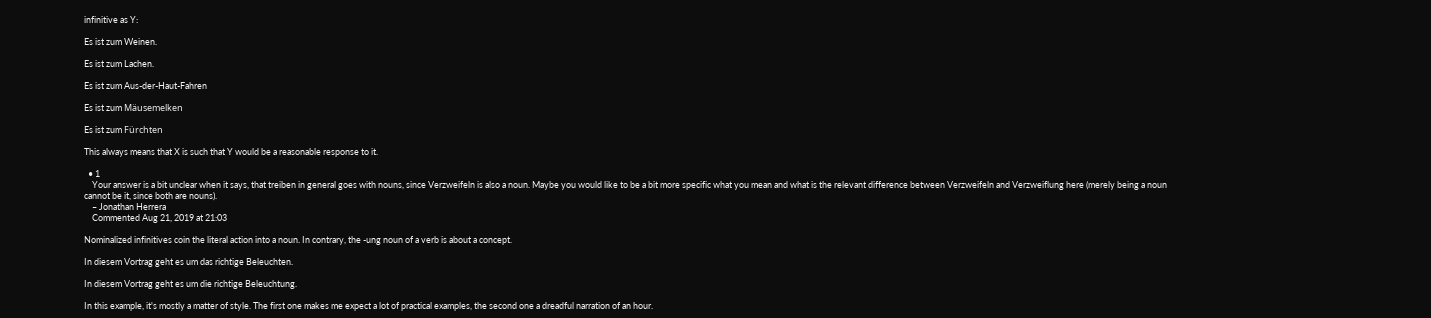infinitive as Y:

Es ist zum Weinen.

Es ist zum Lachen.

Es ist zum Aus-der-Haut-Fahren

Es ist zum Mäusemelken

Es ist zum Fürchten

This always means that X is such that Y would be a reasonable response to it.

  • 1
    Your answer is a bit unclear when it says, that treiben in general goes with nouns, since Verzweifeln is also a noun. Maybe you would like to be a bit more specific what you mean and what is the relevant difference between Verzweifeln and Verzweiflung here (merely being a noun cannot be it, since both are nouns).
    – Jonathan Herrera
    Commented Aug 21, 2019 at 21:03

Nominalized infinitives coin the literal action into a noun. In contrary, the -ung noun of a verb is about a concept.

In diesem Vortrag geht es um das richtige Beleuchten.

In diesem Vortrag geht es um die richtige Beleuchtung.

In this example, it's mostly a matter of style. The first one makes me expect a lot of practical examples, the second one a dreadful narration of an hour.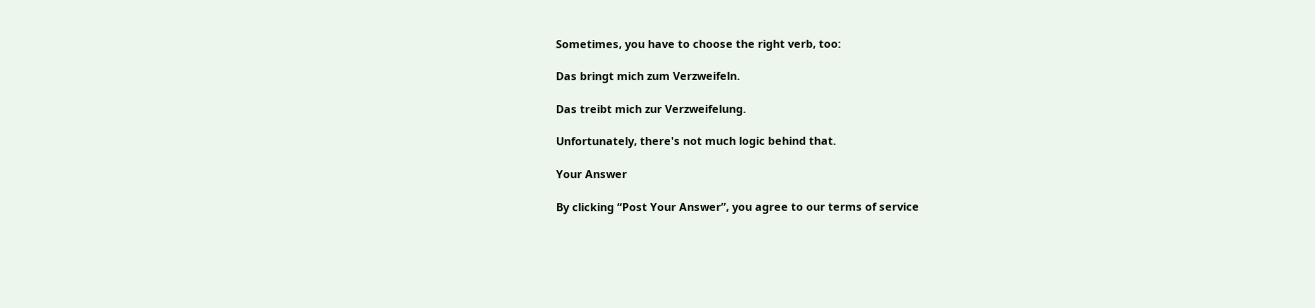Sometimes, you have to choose the right verb, too:

Das bringt mich zum Verzweifeln.

Das treibt mich zur Verzweifelung.

Unfortunately, there's not much logic behind that.

Your Answer

By clicking “Post Your Answer”, you agree to our terms of service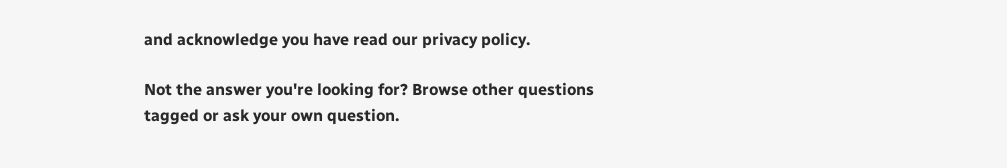and acknowledge you have read our privacy policy.

Not the answer you're looking for? Browse other questions tagged or ask your own question.